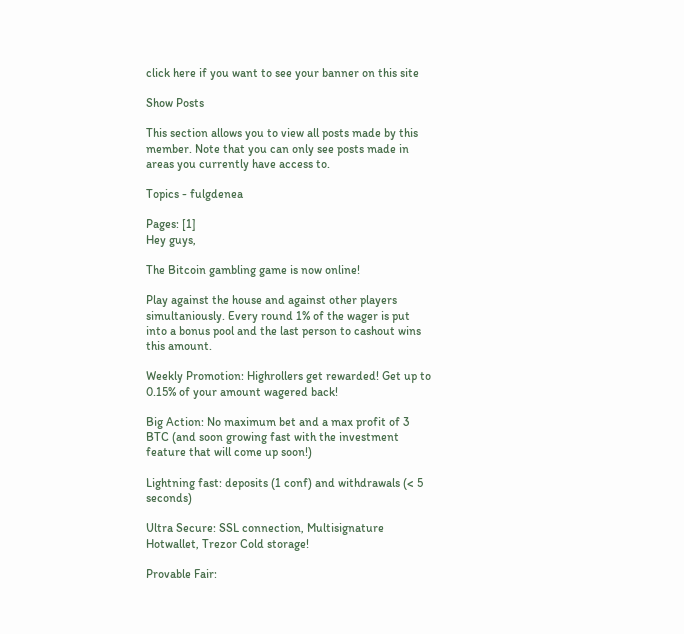click here if you want to see your banner on this site

Show Posts

This section allows you to view all posts made by this member. Note that you can only see posts made in areas you currently have access to.

Topics - fulgdenea

Pages: [1]
Hey guys,

The Bitcoin gambling game is now online!

Play against the house and against other players simultaniously. Every round 1% of the wager is put into a bonus pool and the last person to cashout wins this amount.

Weekly Promotion: Highrollers get rewarded! Get up to 0.15% of your amount wagered back!

Big Action: No maximum bet and a max profit of 3 BTC (and soon growing fast with the investment feature that will come up soon!)

Lightning fast: deposits (1 conf) and withdrawals (< 5 seconds)

Ultra Secure: SSL connection, Multisignature Hotwallet, Trezor Cold storage!

Provable Fair: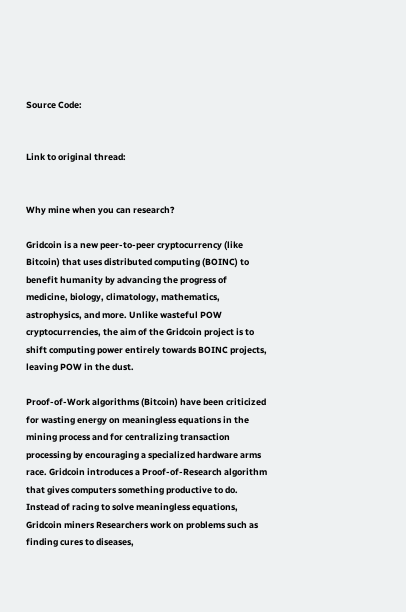Source Code:


Link to original thread:


Why mine when you can research?

Gridcoin is a new peer-to-peer cryptocurrency (like Bitcoin) that uses distributed computing (BOINC) to benefit humanity by advancing the progress of medicine, biology, climatology, mathematics, astrophysics, and more. Unlike wasteful POW cryptocurrencies, the aim of the Gridcoin project is to shift computing power entirely towards BOINC projects, leaving POW in the dust.

Proof-of-Work algorithms (Bitcoin) have been criticized for wasting energy on meaningless equations in the mining process and for centralizing transaction processing by encouraging a specialized hardware arms race. Gridcoin introduces a Proof-of-Research algorithm that gives computers something productive to do. Instead of racing to solve meaningless equations, Gridcoin miners Researchers work on problems such as finding cures to diseases,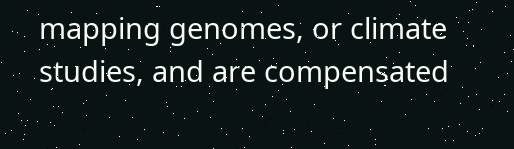mapping genomes, or climate studies, and are compensated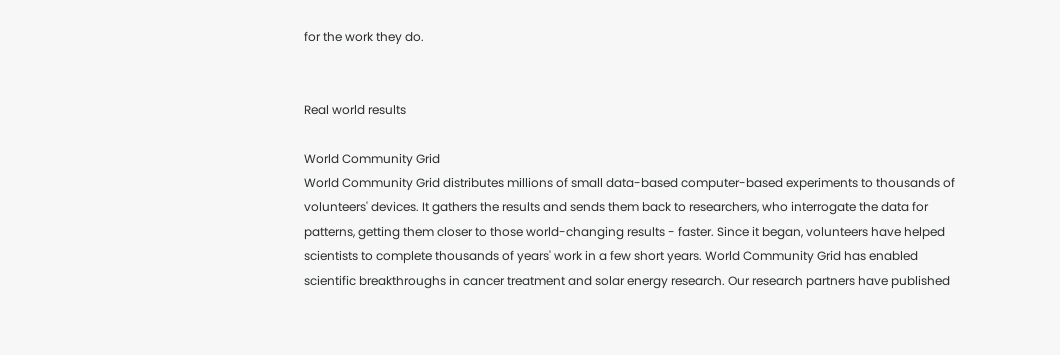for the work they do.


Real world results

World Community Grid
World Community Grid distributes millions of small data-based computer-based experiments to thousands of volunteers' devices. It gathers the results and sends them back to researchers, who interrogate the data for patterns, getting them closer to those world-changing results - faster. Since it began, volunteers have helped scientists to complete thousands of years' work in a few short years. World Community Grid has enabled scientific breakthroughs in cancer treatment and solar energy research. Our research partners have published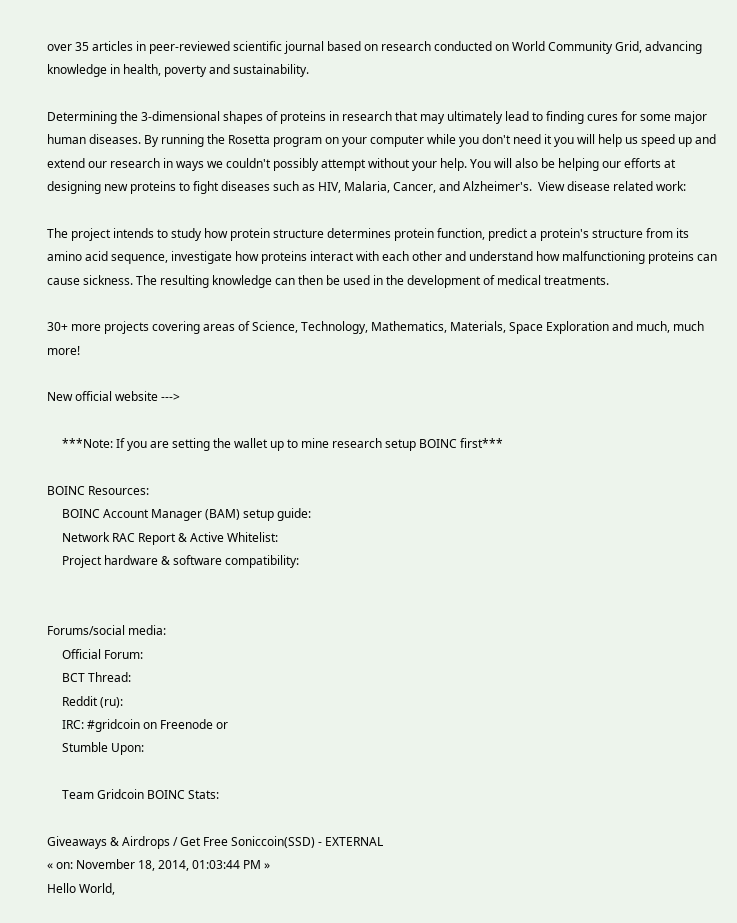over 35 articles in peer-reviewed scientific journal based on research conducted on World Community Grid, advancing knowledge in health, poverty and sustainability.

Determining the 3-dimensional shapes of proteins in research that may ultimately lead to finding cures for some major human diseases. By running the Rosetta program on your computer while you don't need it you will help us speed up and extend our research in ways we couldn't possibly attempt without your help. You will also be helping our efforts at designing new proteins to fight diseases such as HIV, Malaria, Cancer, and Alzheimer's.  View disease related work:

The project intends to study how protein structure determines protein function, predict a protein's structure from its amino acid sequence, investigate how proteins interact with each other and understand how malfunctioning proteins can cause sickness. The resulting knowledge can then be used in the development of medical treatments.

30+ more projects covering areas of Science, Technology, Mathematics, Materials, Space Exploration and much, much more!

New official website --->

     ***Note: If you are setting the wallet up to mine research setup BOINC first***

BOINC Resources:
     BOINC Account Manager (BAM) setup guide:
     Network RAC Report & Active Whitelist:
     Project hardware & software compatibility:


Forums/social media:
     Official Forum:
     BCT Thread:
     Reddit (ru):
     IRC: #gridcoin on Freenode or
     Stumble Upon:

     Team Gridcoin BOINC Stats:

Giveaways & Airdrops / Get Free Soniccoin(SSD) - EXTERNAL
« on: November 18, 2014, 01:03:44 PM »
Hello World,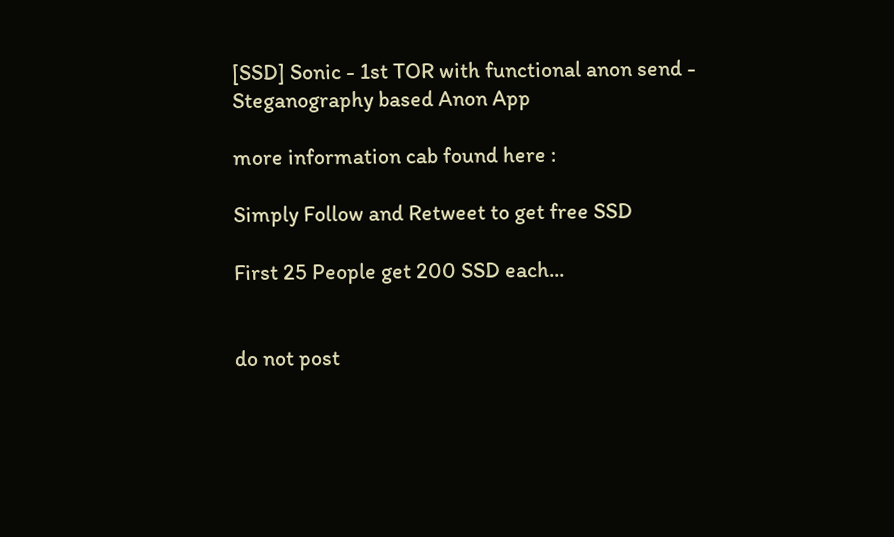[SSD] Sonic - 1st TOR with functional anon send - Steganography based Anon App

more information cab found here :

Simply Follow and Retweet to get free SSD

First 25 People get 200 SSD each...


do not post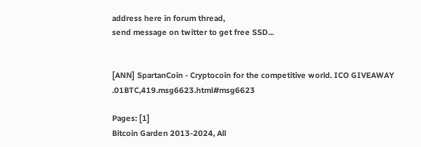address here in forum thread,
send message on twitter to get free SSD...


[ANN] SpartanCoin - Cryptocoin for the competitive world. ICO GIVEAWAY .01BTC,419.msg6623.html#msg6623

Pages: [1]
Bitcoin Garden 2013-2024, All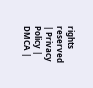rights reserved | Privacy Policy | DMCA |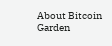About Bitcoin Garden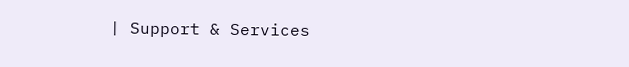| Support & Services